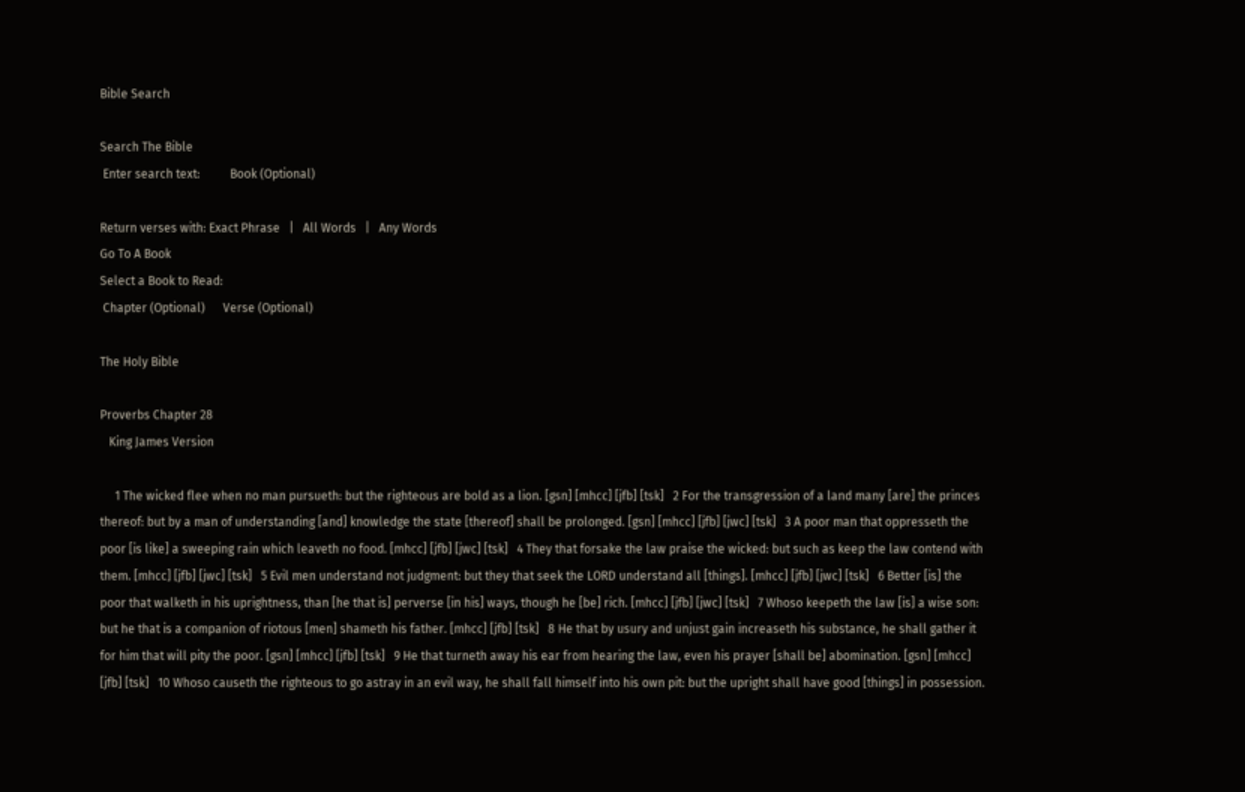Bible Search

Search The Bible
 Enter search text:          Book (Optional)

Return verses with: Exact Phrase   |   All Words   |   Any Words
Go To A Book
Select a Book to Read:
 Chapter (Optional)      Verse (Optional)

The Holy Bible

Proverbs Chapter 28
   King James Version

     1 The wicked flee when no man pursueth: but the righteous are bold as a lion. [gsn] [mhcc] [jfb] [tsk]   2 For the transgression of a land many [are] the princes thereof: but by a man of understanding [and] knowledge the state [thereof] shall be prolonged. [gsn] [mhcc] [jfb] [jwc] [tsk]   3 A poor man that oppresseth the poor [is like] a sweeping rain which leaveth no food. [mhcc] [jfb] [jwc] [tsk]   4 They that forsake the law praise the wicked: but such as keep the law contend with them. [mhcc] [jfb] [jwc] [tsk]   5 Evil men understand not judgment: but they that seek the LORD understand all [things]. [mhcc] [jfb] [jwc] [tsk]   6 Better [is] the poor that walketh in his uprightness, than [he that is] perverse [in his] ways, though he [be] rich. [mhcc] [jfb] [jwc] [tsk]   7 Whoso keepeth the law [is] a wise son: but he that is a companion of riotous [men] shameth his father. [mhcc] [jfb] [tsk]   8 He that by usury and unjust gain increaseth his substance, he shall gather it for him that will pity the poor. [gsn] [mhcc] [jfb] [tsk]   9 He that turneth away his ear from hearing the law, even his prayer [shall be] abomination. [gsn] [mhcc] [jfb] [tsk]   10 Whoso causeth the righteous to go astray in an evil way, he shall fall himself into his own pit: but the upright shall have good [things] in possession.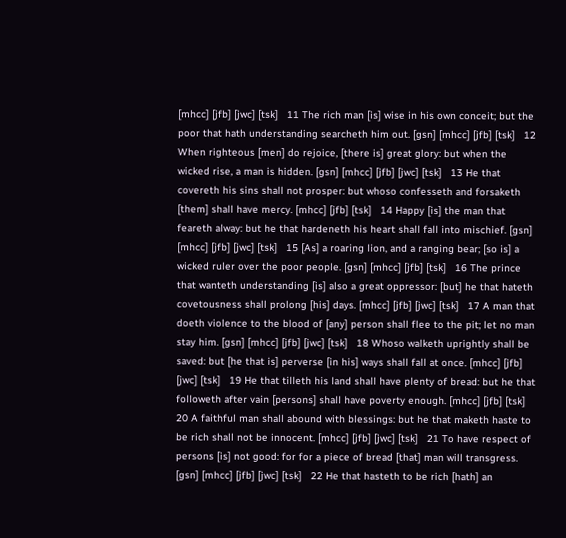[mhcc] [jfb] [jwc] [tsk]   11 The rich man [is] wise in his own conceit; but the poor that hath understanding searcheth him out. [gsn] [mhcc] [jfb] [tsk]   12 When righteous [men] do rejoice, [there is] great glory: but when the wicked rise, a man is hidden. [gsn] [mhcc] [jfb] [jwc] [tsk]   13 He that covereth his sins shall not prosper: but whoso confesseth and forsaketh [them] shall have mercy. [mhcc] [jfb] [tsk]   14 Happy [is] the man that feareth alway: but he that hardeneth his heart shall fall into mischief. [gsn] [mhcc] [jfb] [jwc] [tsk]   15 [As] a roaring lion, and a ranging bear; [so is] a wicked ruler over the poor people. [gsn] [mhcc] [jfb] [tsk]   16 The prince that wanteth understanding [is] also a great oppressor: [but] he that hateth covetousness shall prolong [his] days. [mhcc] [jfb] [jwc] [tsk]   17 A man that doeth violence to the blood of [any] person shall flee to the pit; let no man stay him. [gsn] [mhcc] [jfb] [jwc] [tsk]   18 Whoso walketh uprightly shall be saved: but [he that is] perverse [in his] ways shall fall at once. [mhcc] [jfb] [jwc] [tsk]   19 He that tilleth his land shall have plenty of bread: but he that followeth after vain [persons] shall have poverty enough. [mhcc] [jfb] [tsk]   20 A faithful man shall abound with blessings: but he that maketh haste to be rich shall not be innocent. [mhcc] [jfb] [jwc] [tsk]   21 To have respect of persons [is] not good: for for a piece of bread [that] man will transgress. [gsn] [mhcc] [jfb] [jwc] [tsk]   22 He that hasteth to be rich [hath] an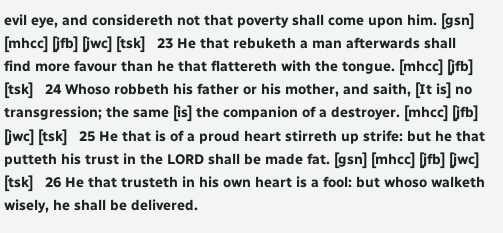evil eye, and considereth not that poverty shall come upon him. [gsn] [mhcc] [jfb] [jwc] [tsk]   23 He that rebuketh a man afterwards shall find more favour than he that flattereth with the tongue. [mhcc] [jfb] [tsk]   24 Whoso robbeth his father or his mother, and saith, [It is] no transgression; the same [is] the companion of a destroyer. [mhcc] [jfb] [jwc] [tsk]   25 He that is of a proud heart stirreth up strife: but he that putteth his trust in the LORD shall be made fat. [gsn] [mhcc] [jfb] [jwc] [tsk]   26 He that trusteth in his own heart is a fool: but whoso walketh wisely, he shall be delivered.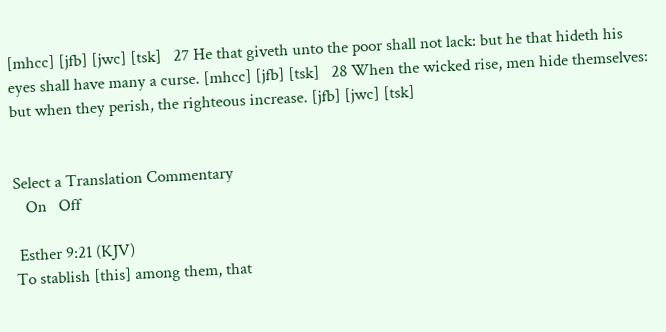[mhcc] [jfb] [jwc] [tsk]   27 He that giveth unto the poor shall not lack: but he that hideth his eyes shall have many a curse. [mhcc] [jfb] [tsk]   28 When the wicked rise, men hide themselves: but when they perish, the righteous increase. [jfb] [jwc] [tsk]


Select a Translation Commentary
   On   Off

 Esther 9:21 (KJV)
To stablish [this] among them, that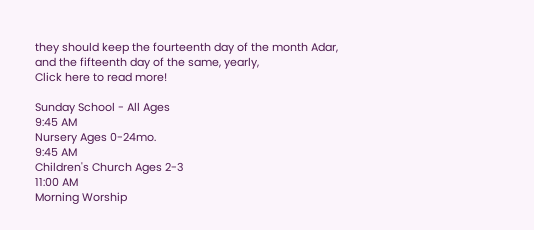they should keep the fourteenth day of the month Adar, and the fifteenth day of the same, yearly,
Click here to read more!

Sunday School - All Ages
9:45 AM
Nursery Ages 0-24mo.
9:45 AM
Children's Church Ages 2-3
11:00 AM
Morning Worship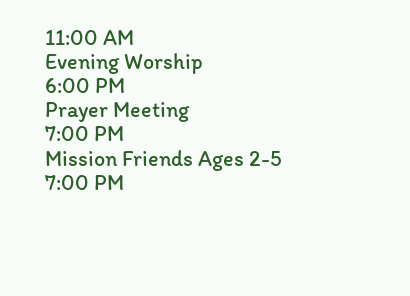11:00 AM
Evening Worship
6:00 PM
Prayer Meeting
7:00 PM
Mission Friends Ages 2-5
7:00 PM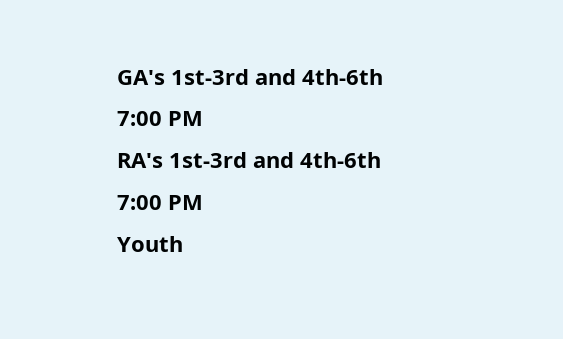GA's 1st-3rd and 4th-6th
7:00 PM
RA's 1st-3rd and 4th-6th
7:00 PM
Youth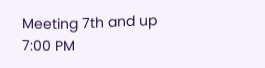Meeting 7th and up
7:00 PM